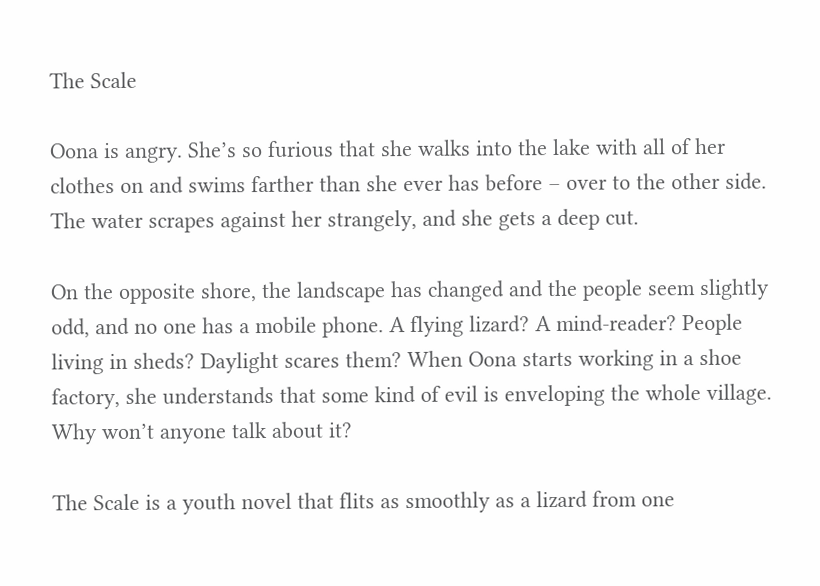The Scale

Oona is angry. She’s so furious that she walks into the lake with all of her clothes on and swims farther than she ever has before – over to the other side. The water scrapes against her strangely, and she gets a deep cut.

On the opposite shore, the landscape has changed and the people seem slightly odd, and no one has a mobile phone. A flying lizard? A mind-reader? People living in sheds? Daylight scares them? When Oona starts working in a shoe factory, she understands that some kind of evil is enveloping the whole village. Why won’t anyone talk about it?

The Scale is a youth novel that flits as smoothly as a lizard from one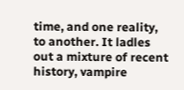time, and one reality, to another. It ladles out a mixture of recent history, vampire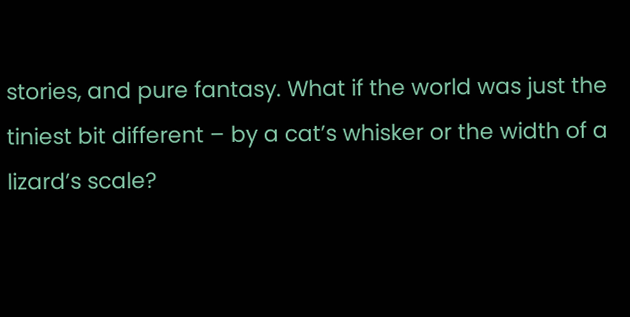stories, and pure fantasy. What if the world was just the tiniest bit different – by a cat’s whisker or the width of a lizard’s scale?